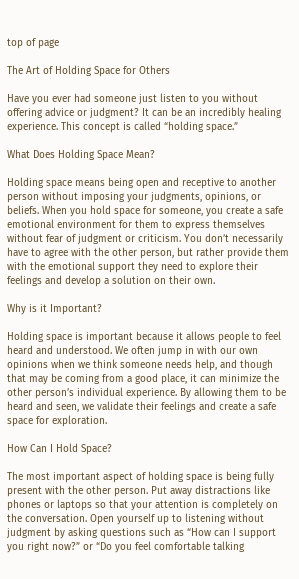top of page

The Art of Holding Space for Others

Have you ever had someone just listen to you without offering advice or judgment? It can be an incredibly healing experience. This concept is called “holding space.”

What Does Holding Space Mean?

Holding space means being open and receptive to another person without imposing your judgments, opinions, or beliefs. When you hold space for someone, you create a safe emotional environment for them to express themselves without fear of judgment or criticism. You don’t necessarily have to agree with the other person, but rather provide them with the emotional support they need to explore their feelings and develop a solution on their own.

Why is it Important?

Holding space is important because it allows people to feel heard and understood. We often jump in with our own opinions when we think someone needs help, and though that may be coming from a good place, it can minimize the other person’s individual experience. By allowing them to be heard and seen, we validate their feelings and create a safe space for exploration.

How Can I Hold Space?

The most important aspect of holding space is being fully present with the other person. Put away distractions like phones or laptops so that your attention is completely on the conversation. Open yourself up to listening without judgment by asking questions such as “How can I support you right now?” or “Do you feel comfortable talking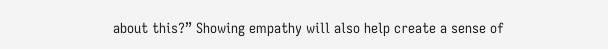about this?” Showing empathy will also help create a sense of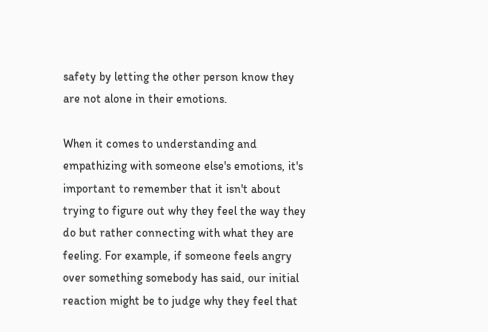safety by letting the other person know they are not alone in their emotions.

When it comes to understanding and empathizing with someone else's emotions, it's important to remember that it isn't about trying to figure out why they feel the way they do but rather connecting with what they are feeling. For example, if someone feels angry over something somebody has said, our initial reaction might be to judge why they feel that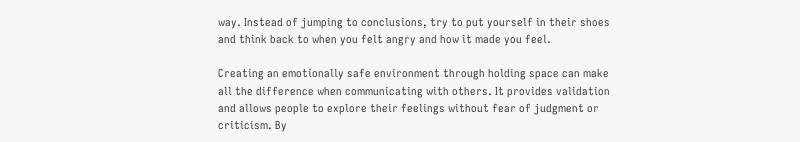way. Instead of jumping to conclusions, try to put yourself in their shoes and think back to when you felt angry and how it made you feel.

Creating an emotionally safe environment through holding space can make all the difference when communicating with others. It provides validation and allows people to explore their feelings without fear of judgment or criticism. By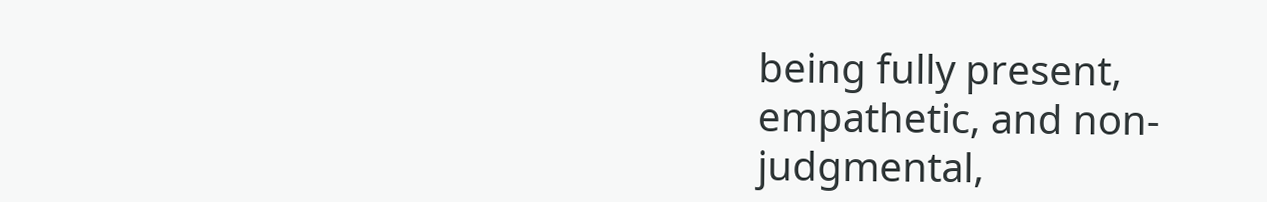being fully present, empathetic, and non-judgmental,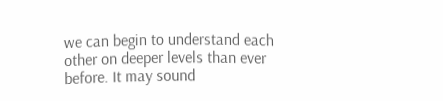we can begin to understand each other on deeper levels than ever before. It may sound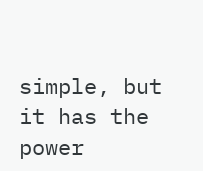simple, but it has the power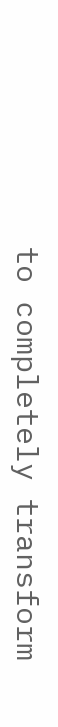to completely transform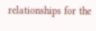relationships for the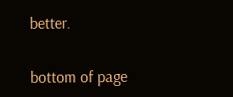better.


bottom of page